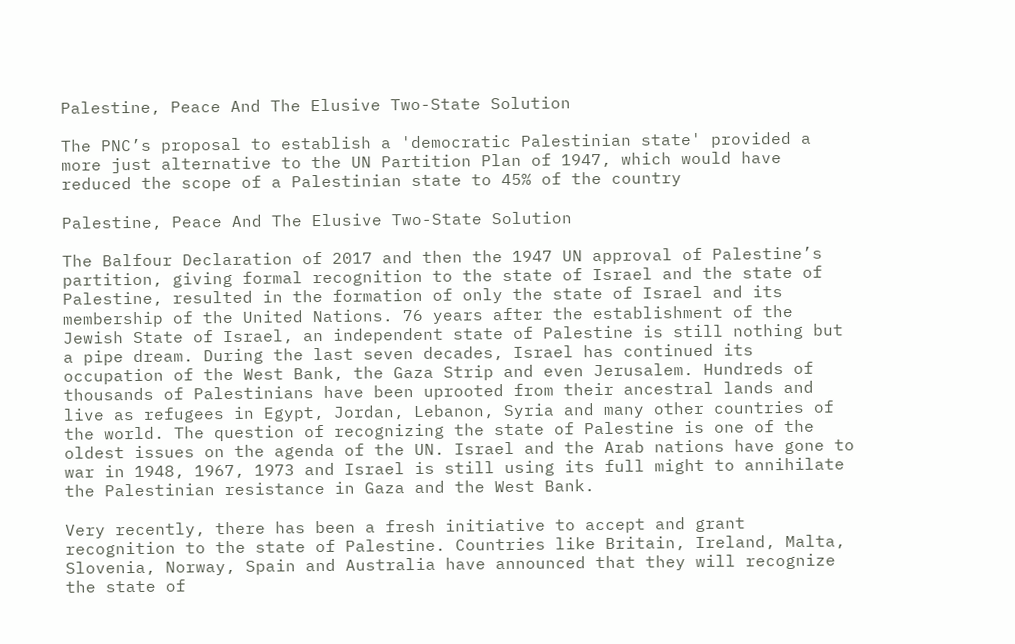Palestine, Peace And The Elusive Two-State Solution

The PNC’s proposal to establish a 'democratic Palestinian state' provided a more just alternative to the UN Partition Plan of 1947, which would have reduced the scope of a Palestinian state to 45% of the country

Palestine, Peace And The Elusive Two-State Solution

The Balfour Declaration of 2017 and then the 1947 UN approval of Palestine’s partition, giving formal recognition to the state of Israel and the state of Palestine, resulted in the formation of only the state of Israel and its membership of the United Nations. 76 years after the establishment of the Jewish State of Israel, an independent state of Palestine is still nothing but a pipe dream. During the last seven decades, Israel has continued its occupation of the West Bank, the Gaza Strip and even Jerusalem. Hundreds of thousands of Palestinians have been uprooted from their ancestral lands and live as refugees in Egypt, Jordan, Lebanon, Syria and many other countries of the world. The question of recognizing the state of Palestine is one of the oldest issues on the agenda of the UN. Israel and the Arab nations have gone to war in 1948, 1967, 1973 and Israel is still using its full might to annihilate the Palestinian resistance in Gaza and the West Bank.

Very recently, there has been a fresh initiative to accept and grant recognition to the state of Palestine. Countries like Britain, Ireland, Malta, Slovenia, Norway, Spain and Australia have announced that they will recognize the state of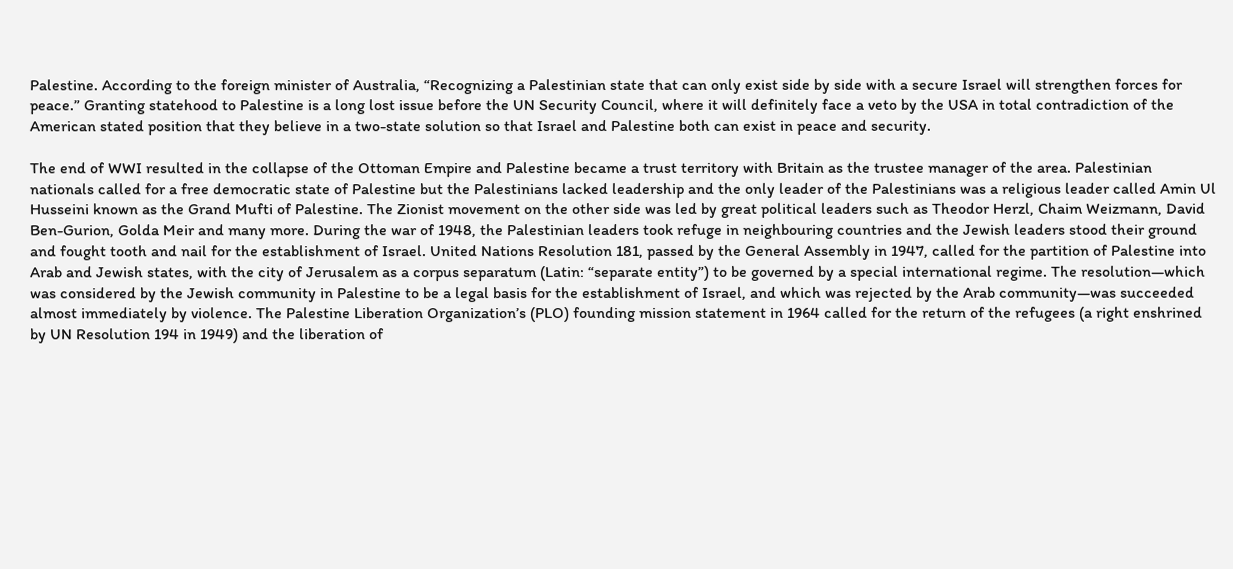Palestine. According to the foreign minister of Australia, “Recognizing a Palestinian state that can only exist side by side with a secure Israel will strengthen forces for peace.” Granting statehood to Palestine is a long lost issue before the UN Security Council, where it will definitely face a veto by the USA in total contradiction of the American stated position that they believe in a two-state solution so that Israel and Palestine both can exist in peace and security.

The end of WWI resulted in the collapse of the Ottoman Empire and Palestine became a trust territory with Britain as the trustee manager of the area. Palestinian nationals called for a free democratic state of Palestine but the Palestinians lacked leadership and the only leader of the Palestinians was a religious leader called Amin Ul Husseini known as the Grand Mufti of Palestine. The Zionist movement on the other side was led by great political leaders such as Theodor Herzl, Chaim Weizmann, David Ben-Gurion, Golda Meir and many more. During the war of 1948, the Palestinian leaders took refuge in neighbouring countries and the Jewish leaders stood their ground and fought tooth and nail for the establishment of Israel. United Nations Resolution 181, passed by the General Assembly in 1947, called for the partition of Palestine into Arab and Jewish states, with the city of Jerusalem as a corpus separatum (Latin: “separate entity”) to be governed by a special international regime. The resolution—which was considered by the Jewish community in Palestine to be a legal basis for the establishment of Israel, and which was rejected by the Arab community—was succeeded almost immediately by violence. The Palestine Liberation Organization’s (PLO) founding mission statement in 1964 called for the return of the refugees (a right enshrined by UN Resolution 194 in 1949) and the liberation of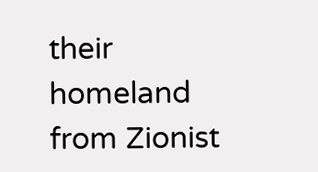their homeland from Zionist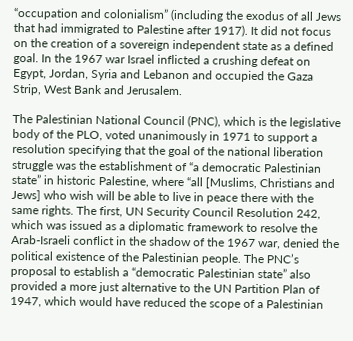“occupation and colonialism” (including the exodus of all Jews that had immigrated to Palestine after 1917). It did not focus on the creation of a sovereign independent state as a defined goal. In the 1967 war Israel inflicted a crushing defeat on Egypt, Jordan, Syria and Lebanon and occupied the Gaza Strip, West Bank and Jerusalem.

The Palestinian National Council (PNC), which is the legislative body of the PLO, voted unanimously in 1971 to support a resolution specifying that the goal of the national liberation struggle was the establishment of “a democratic Palestinian state” in historic Palestine, where “all [Muslims, Christians and Jews] who wish will be able to live in peace there with the same rights. The first, UN Security Council Resolution 242, which was issued as a diplomatic framework to resolve the Arab-Israeli conflict in the shadow of the 1967 war, denied the political existence of the Palestinian people. The PNC’s proposal to establish a “democratic Palestinian state” also provided a more just alternative to the UN Partition Plan of 1947, which would have reduced the scope of a Palestinian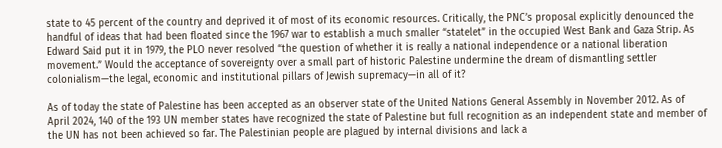state to 45 percent of the country and deprived it of most of its economic resources. Critically, the PNC’s proposal explicitly denounced the handful of ideas that had been floated since the 1967 war to establish a much smaller “statelet” in the occupied West Bank and Gaza Strip. As Edward Said put it in 1979, the PLO never resolved “the question of whether it is really a national independence or a national liberation movement.” Would the acceptance of sovereignty over a small part of historic Palestine undermine the dream of dismantling settler colonialism—the legal, economic and institutional pillars of Jewish supremacy—in all of it?

As of today the state of Palestine has been accepted as an observer state of the United Nations General Assembly in November 2012. As of April 2024, 140 of the 193 UN member states have recognized the state of Palestine but full recognition as an independent state and member of the UN has not been achieved so far. The Palestinian people are plagued by internal divisions and lack a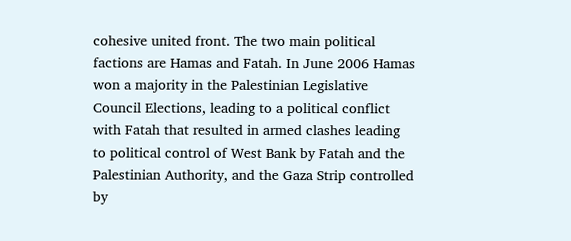cohesive united front. The two main political factions are Hamas and Fatah. In June 2006 Hamas won a majority in the Palestinian Legislative Council Elections, leading to a political conflict with Fatah that resulted in armed clashes leading to political control of West Bank by Fatah and the Palestinian Authority, and the Gaza Strip controlled by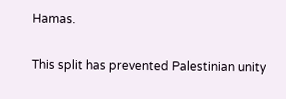Hamas.

This split has prevented Palestinian unity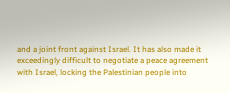and a joint front against Israel. It has also made it exceedingly difficult to negotiate a peace agreement with Israel, locking the Palestinian people into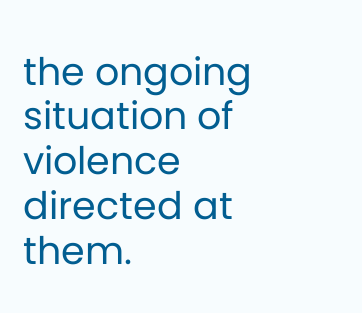the ongoing situation of violence directed at them.